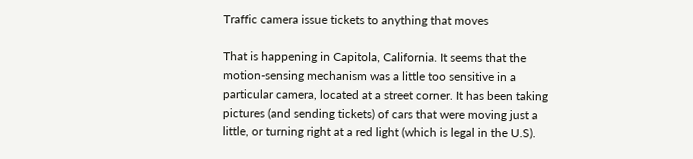Traffic camera issue tickets to anything that moves

That is happening in Capitola, California. It seems that the motion-sensing mechanism was a little too sensitive in a particular camera, located at a street corner. It has been taking pictures (and sending tickets) of cars that were moving just a little, or turning right at a red light (which is legal in the U.S).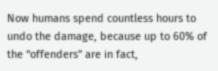Now humans spend countless hours to undo the damage, because up to 60% of the “offenders” are in fact,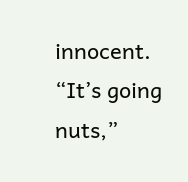innocent. “It’s going nuts,”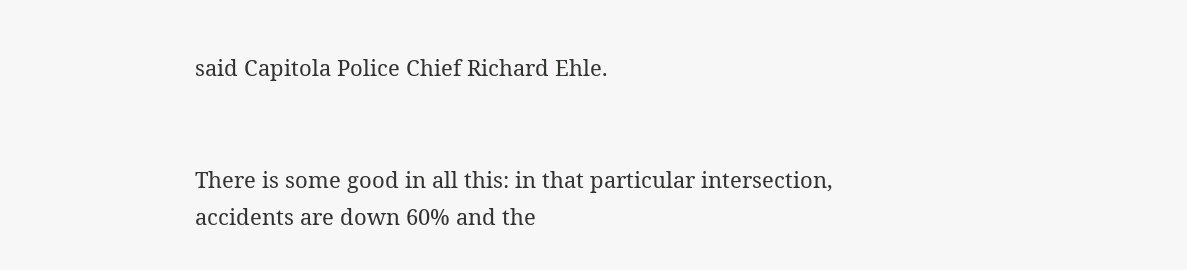said Capitola Police Chief Richard Ehle.


There is some good in all this: in that particular intersection, accidents are down 60% and the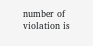number of violation is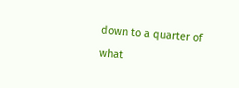down to a quarter of what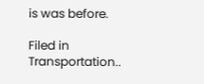is was before.

Filed in Transportation..